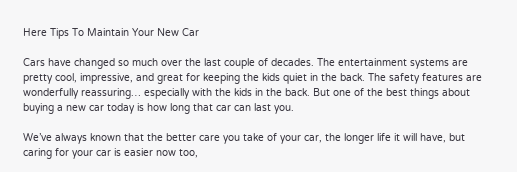Here Tips To Maintain Your New Car

Cars have changed so much over the last couple of decades. The entertainment systems are pretty cool, impressive, and great for keeping the kids quiet in the back. The safety features are wonderfully reassuring… especially with the kids in the back. But one of the best things about buying a new car today is how long that car can last you.

We’ve always known that the better care you take of your car, the longer life it will have, but caring for your car is easier now too,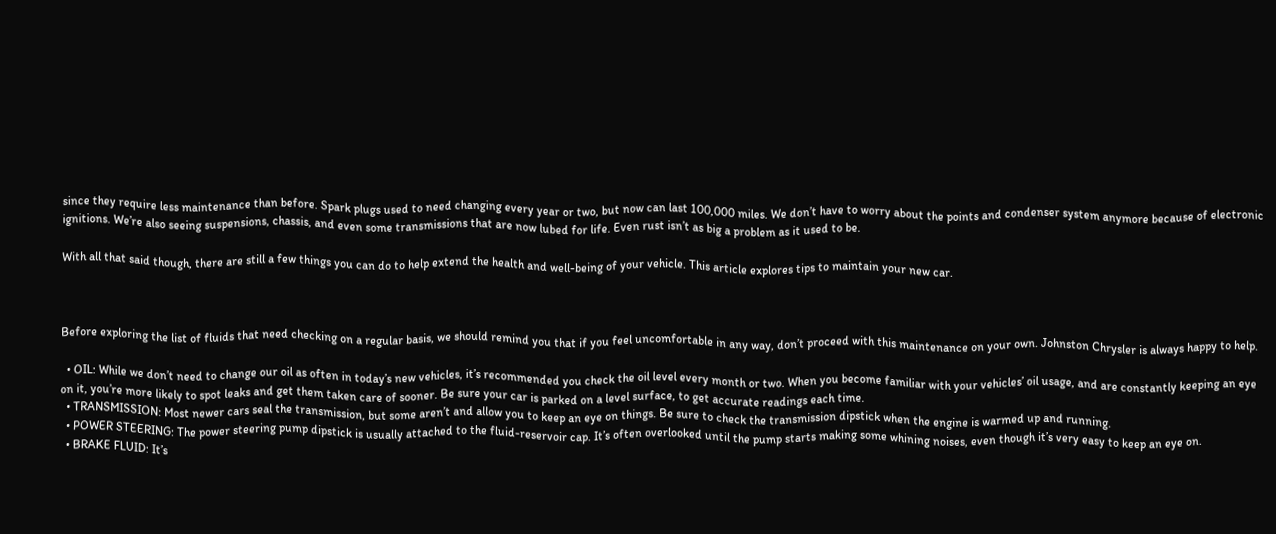since they require less maintenance than before. Spark plugs used to need changing every year or two, but now can last 100,000 miles. We don’t have to worry about the points and condenser system anymore because of electronic ignitions. We’re also seeing suspensions, chassis, and even some transmissions that are now lubed for life. Even rust isn’t as big a problem as it used to be.

With all that said though, there are still a few things you can do to help extend the health and well-being of your vehicle. This article explores tips to maintain your new car.



Before exploring the list of fluids that need checking on a regular basis, we should remind you that if you feel uncomfortable in any way, don’t proceed with this maintenance on your own. Johnston Chrysler is always happy to help.

  • OIL: While we don’t need to change our oil as often in today’s new vehicles, it’s recommended you check the oil level every month or two. When you become familiar with your vehicles’ oil usage, and are constantly keeping an eye on it, you’re more likely to spot leaks and get them taken care of sooner. Be sure your car is parked on a level surface, to get accurate readings each time.
  • TRANSMISSION: Most newer cars seal the transmission, but some aren’t and allow you to keep an eye on things. Be sure to check the transmission dipstick when the engine is warmed up and running.
  • POWER STEERING: The power steering pump dipstick is usually attached to the fluid-reservoir cap. It’s often overlooked until the pump starts making some whining noises, even though it’s very easy to keep an eye on.
  • BRAKE FLUID: It’s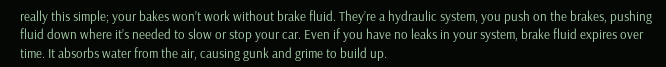really this simple; your bakes won’t work without brake fluid. They’re a hydraulic system, you push on the brakes, pushing fluid down where it’s needed to slow or stop your car. Even if you have no leaks in your system, brake fluid expires over time. It absorbs water from the air, causing gunk and grime to build up.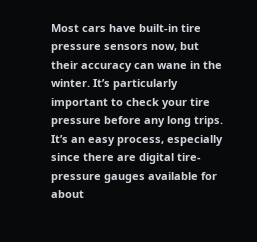Most cars have built-in tire pressure sensors now, but their accuracy can wane in the winter. It’s particularly important to check your tire pressure before any long trips. It’s an easy process, especially since there are digital tire-pressure gauges available for about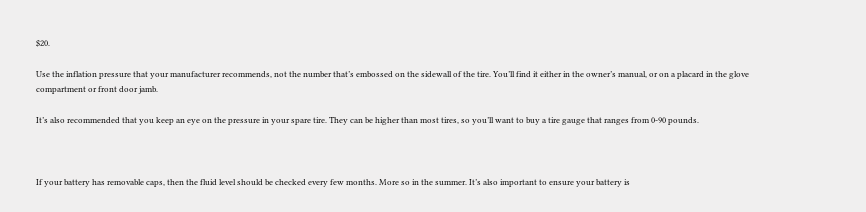$20.

Use the inflation pressure that your manufacturer recommends, not the number that’s embossed on the sidewall of the tire. You’ll find it either in the owner’s manual, or on a placard in the glove compartment or front door jamb.

It’s also recommended that you keep an eye on the pressure in your spare tire. They can be higher than most tires, so you’ll want to buy a tire gauge that ranges from 0-90 pounds.



If your battery has removable caps, then the fluid level should be checked every few months. More so in the summer. It’s also important to ensure your battery is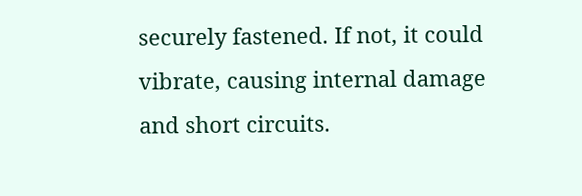securely fastened. If not, it could vibrate, causing internal damage and short circuits.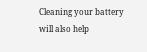Cleaning your battery will also help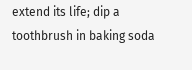extend its life; dip a toothbrush in baking soda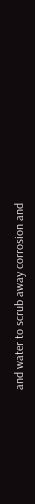and water to scrub away corrosion and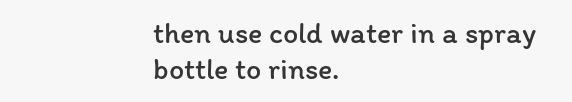then use cold water in a spray bottle to rinse.